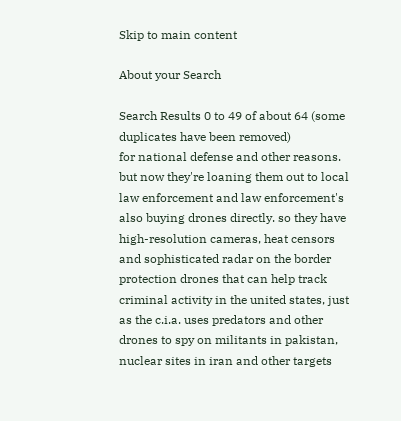Skip to main content

About your Search

Search Results 0 to 49 of about 64 (some duplicates have been removed)
for national defense and other reasons. but now they're loaning them out to local law enforcement and law enforcement's also buying drones directly. so they have high-resolution cameras, heat censors and sophisticated radar on the border protection drones that can help track criminal activity in the united states, just as the c.i.a. uses predators and other drones to spy on militants in pakistan, nuclear sites in iran and other targets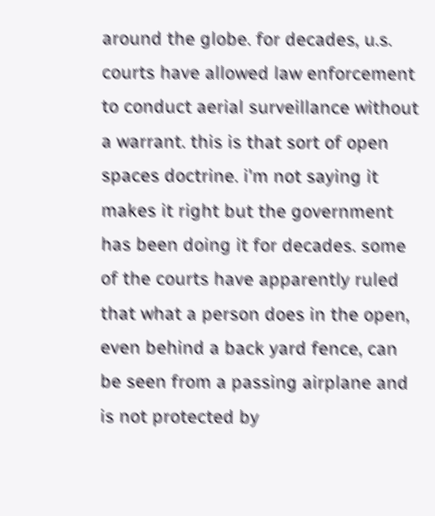around the globe. for decades, u.s. courts have allowed law enforcement to conduct aerial surveillance without a warrant. this is that sort of open spaces doctrine. i'm not saying it makes it right but the government has been doing it for decades. some of the courts have apparently ruled that what a person does in the open, even behind a back yard fence, can be seen from a passing airplane and is not protected by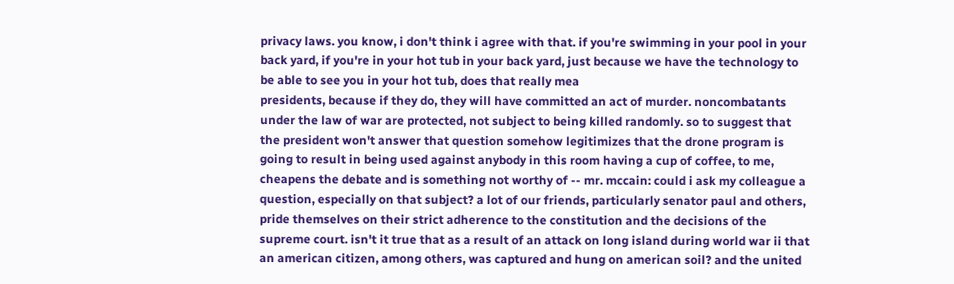privacy laws. you know, i don't think i agree with that. if you're swimming in your pool in your back yard, if you're in your hot tub in your back yard, just because we have the technology to be able to see you in your hot tub, does that really mea
presidents, because if they do, they will have committed an act of murder. noncombatants under the law of war are protected, not subject to being killed randomly. so to suggest that the president won't answer that question somehow legitimizes that the drone program is going to result in being used against anybody in this room having a cup of coffee, to me, cheapens the debate and is something not worthy of -- mr. mccain: could i ask my colleague a question, especially on that subject? a lot of our friends, particularly senator paul and others, pride themselves on their strict adherence to the constitution and the decisions of the supreme court. isn't it true that as a result of an attack on long island during world war ii that an american citizen, among others, was captured and hung on american soil? and the united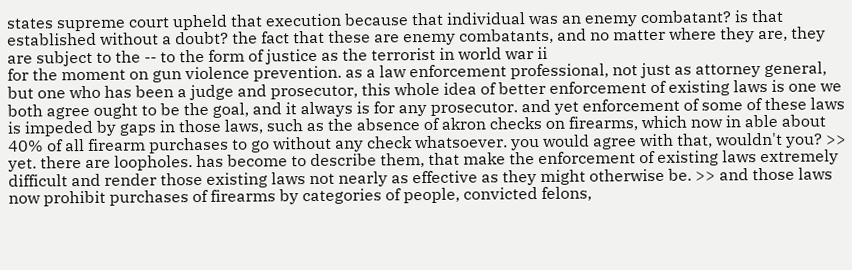states supreme court upheld that execution because that individual was an enemy combatant? is that established without a doubt? the fact that these are enemy combatants, and no matter where they are, they are subject to the -- to the form of justice as the terrorist in world war ii
for the moment on gun violence prevention. as a law enforcement professional, not just as attorney general, but one who has been a judge and prosecutor, this whole idea of better enforcement of existing laws is one we both agree ought to be the goal, and it always is for any prosecutor. and yet enforcement of some of these laws is impeded by gaps in those laws, such as the absence of akron checks on firearms, which now in able about 40% of all firearm purchases to go without any check whatsoever. you would agree with that, wouldn't you? >> yet. there are loopholes. has become to describe them, that make the enforcement of existing laws extremely difficult and render those existing laws not nearly as effective as they might otherwise be. >> and those laws now prohibit purchases of firearms by categories of people, convicted felons,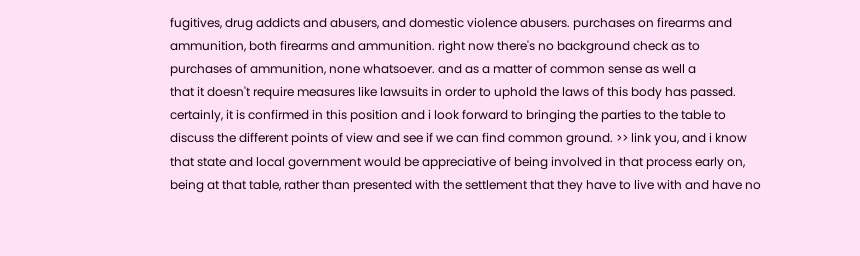fugitives, drug addicts and abusers, and domestic violence abusers. purchases on firearms and ammunition, both firearms and ammunition. right now there's no background check as to purchases of ammunition, none whatsoever. and as a matter of common sense as well a
that it doesn't require measures like lawsuits in order to uphold the laws of this body has passed. certainly, it is confirmed in this position and i look forward to bringing the parties to the table to discuss the different points of view and see if we can find common ground. >> link you, and i know that state and local government would be appreciative of being involved in that process early on, being at that table, rather than presented with the settlement that they have to live with and have no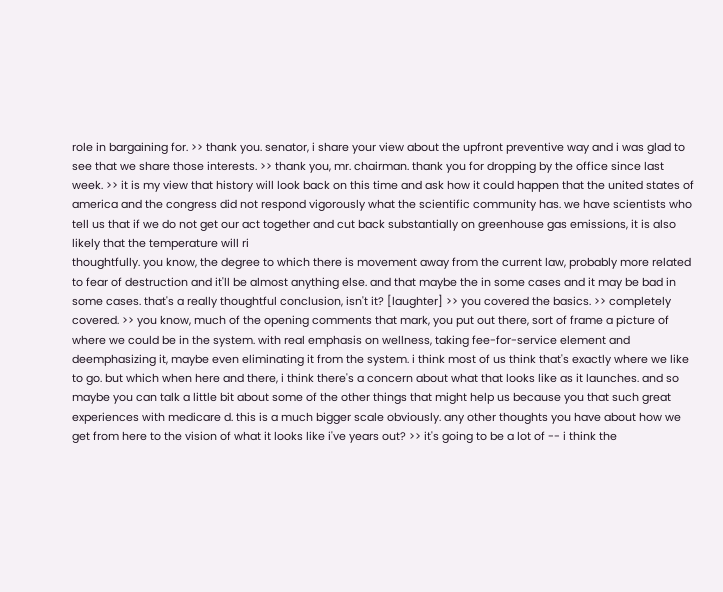role in bargaining for. >> thank you. senator, i share your view about the upfront preventive way and i was glad to see that we share those interests. >> thank you, mr. chairman. thank you for dropping by the office since last week. >> it is my view that history will look back on this time and ask how it could happen that the united states of america and the congress did not respond vigorously what the scientific community has. we have scientists who tell us that if we do not get our act together and cut back substantially on greenhouse gas emissions, it is also likely that the temperature will ri
thoughtfully. you know, the degree to which there is movement away from the current law, probably more related to fear of destruction and it'll be almost anything else. and that maybe the in some cases and it may be bad in some cases. that's a really thoughtful conclusion, isn't it? [laughter] >> you covered the basics. >> completely covered. >> you know, much of the opening comments that mark, you put out there, sort of frame a picture of where we could be in the system. with real emphasis on wellness, taking fee-for-service element and deemphasizing it, maybe even eliminating it from the system. i think most of us think that's exactly where we like to go. but which when here and there, i think there's a concern about what that looks like as it launches. and so maybe you can talk a little bit about some of the other things that might help us because you that such great experiences with medicare d. this is a much bigger scale obviously. any other thoughts you have about how we get from here to the vision of what it looks like i've years out? >> it's going to be a lot of -- i think the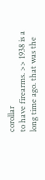corollar
to have firearms. >> 1938 is a long time ago. that was the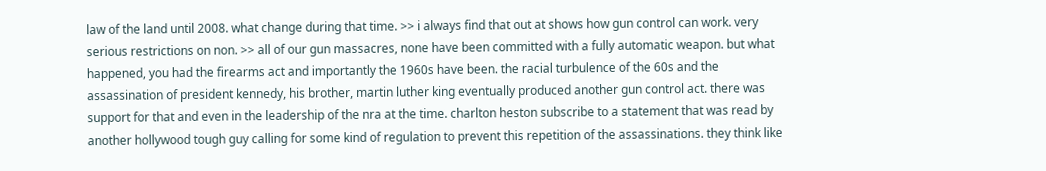law of the land until 2008. what change during that time. >> i always find that out at shows how gun control can work. very serious restrictions on non. >> all of our gun massacres, none have been committed with a fully automatic weapon. but what happened, you had the firearms act and importantly the 1960s have been. the racial turbulence of the 60s and the assassination of president kennedy, his brother, martin luther king eventually produced another gun control act. there was support for that and even in the leadership of the nra at the time. charlton heston subscribe to a statement that was read by another hollywood tough guy calling for some kind of regulation to prevent this repetition of the assassinations. they think like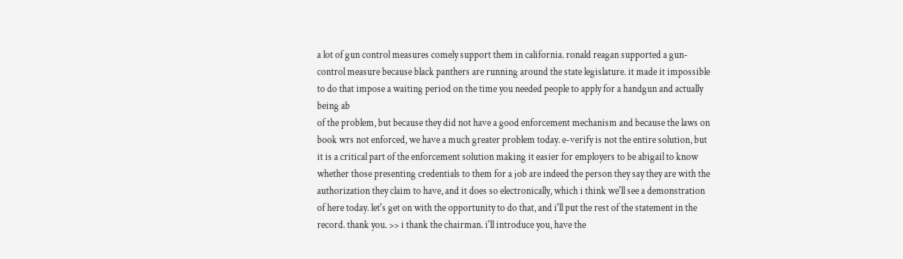a lot of gun control measures comely support them in california. ronald reagan supported a gun-control measure because black panthers are running around the state legislature. it made it impossible to do that impose a waiting period on the time you needed people to apply for a handgun and actually being ab
of the problem, but because they did not have a good enforcement mechanism and because the laws on book wrs not enforced, we have a much greater problem today. e-verify is not the entire solution, but it is a critical part of the enforcement solution making it easier for employers to be abigail to know whether those presenting credentials to them for a job are indeed the person they say they are with the authorization they claim to have, and it does so electronically, which i think we'll see a demonstration of here today. let's get on with the opportunity to do that, and i'll put the rest of the statement in the record. thank you. >> i thank the chairman. i'll introduce you, have the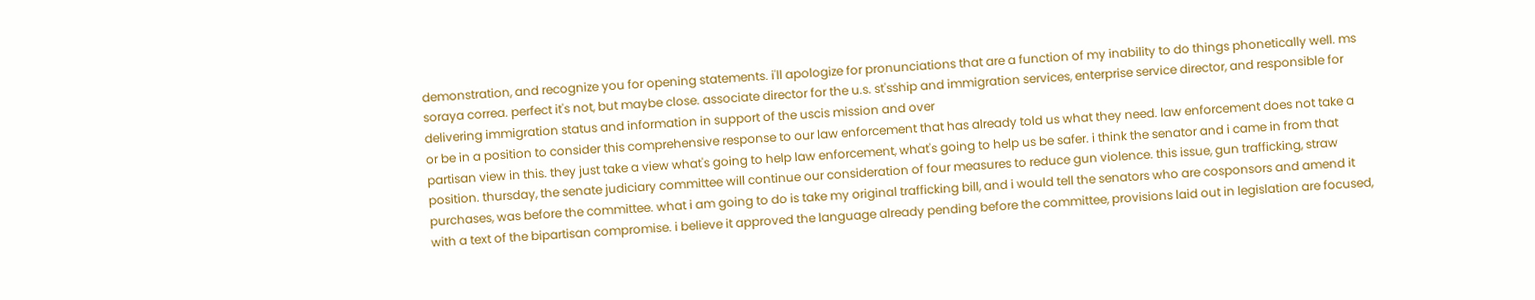demonstration, and recognize you for opening statements. i'll apologize for pronunciations that are a function of my inability to do things phonetically well. ms soraya correa. perfect it's not, but maybe close. associate director for the u.s. st'sship and immigration services, enterprise service director, and responsible for delivering immigration status and information in support of the uscis mission and over
or be in a position to consider this comprehensive response to our law enforcement that has already told us what they need. law enforcement does not take a partisan view in this. they just take a view what's going to help law enforcement, what's going to help us be safer. i think the senator and i came in from that position. thursday, the senate judiciary committee will continue our consideration of four measures to reduce gun violence. this issue, gun trafficking, straw purchases, was before the committee. what i am going to do is take my original trafficking bill, and i would tell the senators who are cosponsors and amend it with a text of the bipartisan compromise. i believe it approved the language already pending before the committee, provisions laid out in legislation are focused,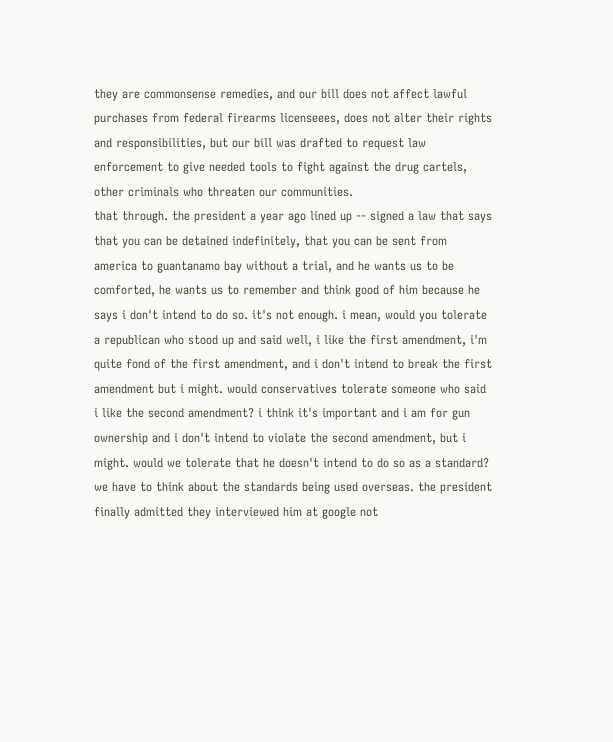they are commonsense remedies, and our bill does not affect lawful purchases from federal firearms licenseees, does not alter their rights and responsibilities, but our bill was drafted to request law enforcement to give needed tools to fight against the drug cartels, other criminals who threaten our communities.
that through. the president a year ago lined up -- signed a law that says that you can be detained indefinitely, that you can be sent from america to guantanamo bay without a trial, and he wants us to be comforted, he wants us to remember and think good of him because he says i don't intend to do so. it's not enough. i mean, would you tolerate a republican who stood up and said well, i like the first amendment, i'm quite fond of the first amendment, and i don't intend to break the first amendment but i might. would conservatives tolerate someone who said i like the second amendment? i think it's important and i am for gun ownership and i don't intend to violate the second amendment, but i might. would we tolerate that he doesn't intend to do so as a standard? we have to think about the standards being used overseas. the president finally admitted they interviewed him at google not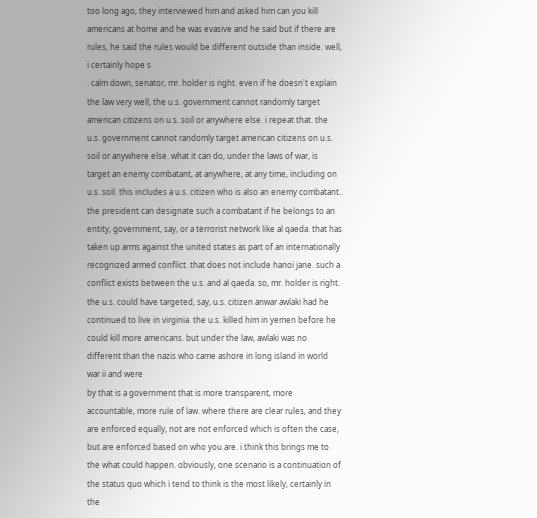too long ago, they interviewed him and asked him can you kill americans at home and he was evasive and he said but if there are rules, he said the rules would be different outside than inside. well, i certainly hope s
. calm down, senator, mr. holder is right. even if he doesn't explain the law very well, the u.s. government cannot randomly target american citizens on u.s. soil or anywhere else. i repeat that. the u.s. government cannot randomly target american citizens on u.s. soil or anywhere else. what it can do, under the laws of war, is target an enemy combatant, at anywhere, at any time, including on u.s. soil. this includes a u.s. citizen who is also an enemy combatant. the president can designate such a combatant if he belongs to an entity, government, say, or a terrorist network like al qaeda. that has taken up arms against the united states as part of an internationally recognized armed conflict. that does not include hanoi jane. such a conflict exists between the u.s. and al qaeda. so, mr. holder is right. the u.s. could have targeted, say, u.s. citizen anwar awlaki had he continued to live in virginia. the u.s. killed him in yemen before he could kill more americans. but under the law, awlaki was no different than the nazis who came ashore in long island in world war ii and were
by that is a government that is more transparent, more accountable, more rule of law. where there are clear rules, and they are enforced equally, not are not enforced which is often the case, but are enforced based on who you are. i think this brings me to the what could happen. obviously, one scenario is a continuation of the status quo which i tend to think is the most likely, certainly in the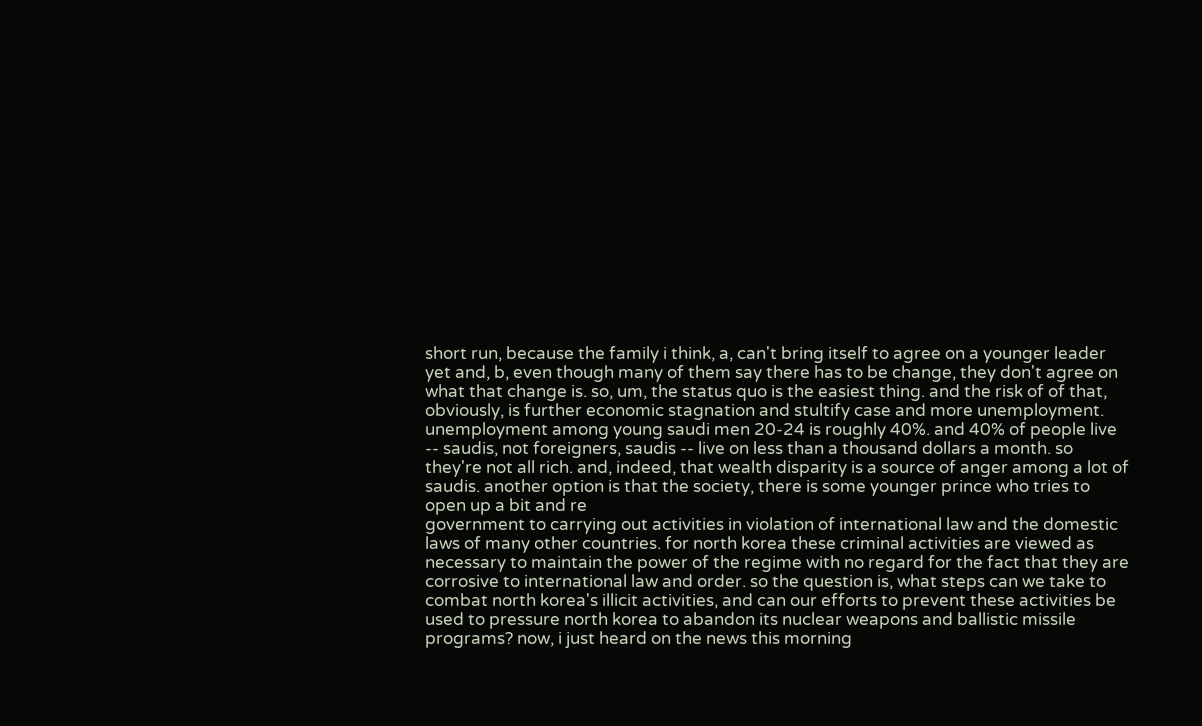short run, because the family i think, a, can't bring itself to agree on a younger leader yet and, b, even though many of them say there has to be change, they don't agree on what that change is. so, um, the status quo is the easiest thing. and the risk of of that, obviously, is further economic stagnation and stultify case and more unemployment. unemployment among young saudi men 20-24 is roughly 40%. and 40% of people live -- saudis, not foreigners, saudis -- live on less than a thousand dollars a month. so they're not all rich. and, indeed, that wealth disparity is a source of anger among a lot of saudis. another option is that the society, there is some younger prince who tries to open up a bit and re
government to carrying out activities in violation of international law and the domestic laws of many other countries. for north korea these criminal activities are viewed as necessary to maintain the power of the regime with no regard for the fact that they are corrosive to international law and order. so the question is, what steps can we take to combat north korea's illicit activities, and can our efforts to prevent these activities be used to pressure north korea to abandon its nuclear weapons and ballistic missile programs? now, i just heard on the news this morning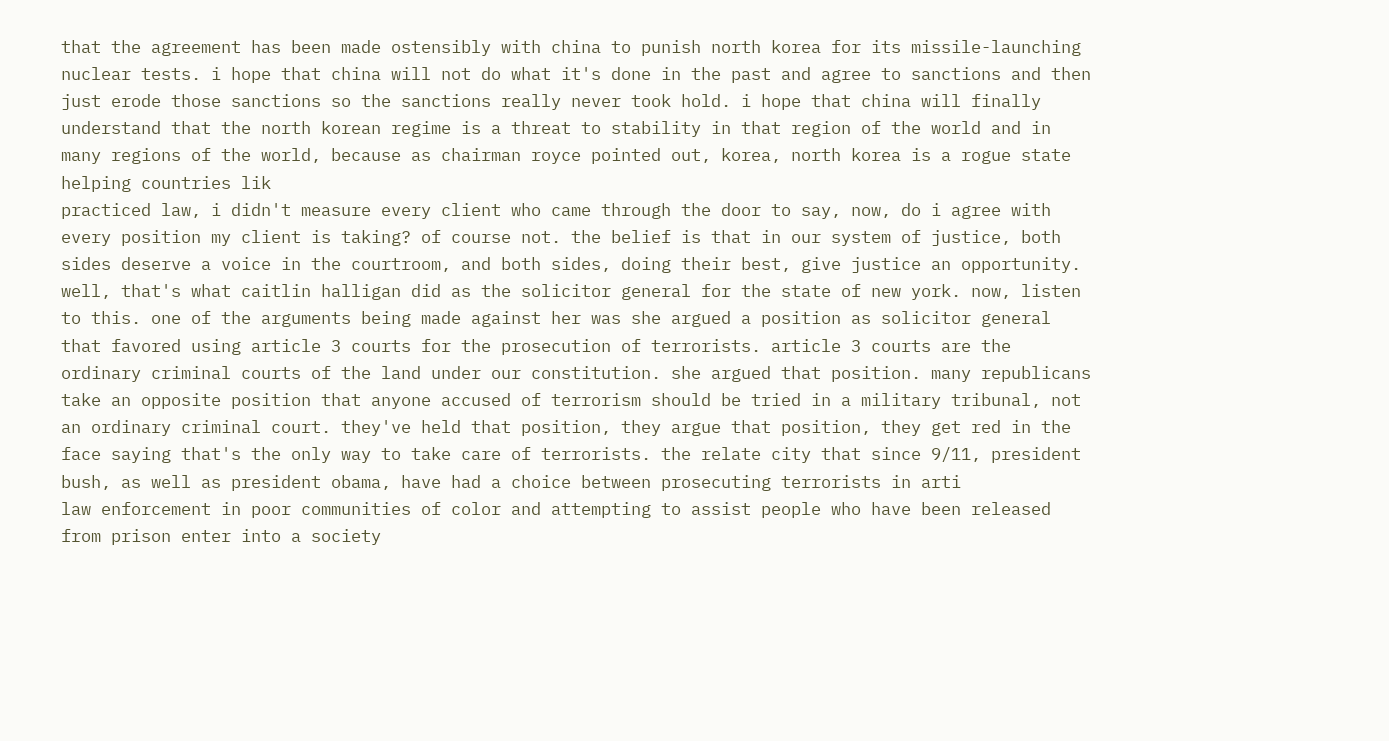that the agreement has been made ostensibly with china to punish north korea for its missile-launching nuclear tests. i hope that china will not do what it's done in the past and agree to sanctions and then just erode those sanctions so the sanctions really never took hold. i hope that china will finally understand that the north korean regime is a threat to stability in that region of the world and in many regions of the world, because as chairman royce pointed out, korea, north korea is a rogue state helping countries lik
practiced law, i didn't measure every client who came through the door to say, now, do i agree with every position my client is taking? of course not. the belief is that in our system of justice, both sides deserve a voice in the courtroom, and both sides, doing their best, give justice an opportunity. well, that's what caitlin halligan did as the solicitor general for the state of new york. now, listen to this. one of the arguments being made against her was she argued a position as solicitor general that favored using article 3 courts for the prosecution of terrorists. article 3 courts are the ordinary criminal courts of the land under our constitution. she argued that position. many republicans take an opposite position that anyone accused of terrorism should be tried in a military tribunal, not an ordinary criminal court. they've held that position, they argue that position, they get red in the face saying that's the only way to take care of terrorists. the relate city that since 9/11, president bush, as well as president obama, have had a choice between prosecuting terrorists in arti
law enforcement in poor communities of color and attempting to assist people who have been released from prison enter into a society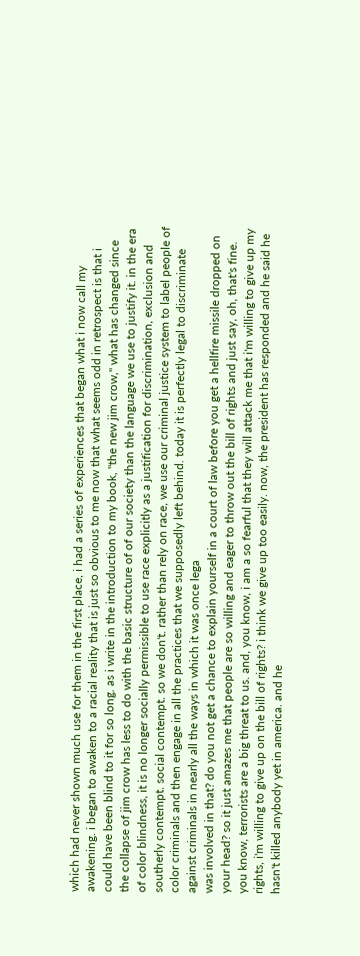which had never shown much use for them in the first place, i had a series of experiences that began what i now call my awakening. i began to awaken to a racial reality that is just so obvious to me now that what seems odd in retrospect is that i could have been blind to it for so long. as i write in the introduction to my book, "the new jim crow," what has changed since the collapse of jim crow has less to do with the basic structure of of our society than the language we use to justify it. in the era of color blindness, it is no longer socially permissible to use race explicitly as a justification for discrimination, exclusion and southerly contempt. social contempt. so we don't. rather than rely on race, we use our criminal justice system to label people of color criminals and then engage in all the practices that we supposedly left behind. today it is perfectly legal to discriminate against criminals in nearly all the ways in which it was once lega
was involved in that? do you not get a chance to explain yourself in a court of law before you get a hellfire missile dropped on your head? so it just amazes me that people are so willing and eager to throw out the bill of rights and just say, oh, that's fine. you know, terrorists are a big threat to us. and, you know, i am a so fearful that they will attack me that i'm willing to give up my rights, i'm willing to give up on the bill of rights? i think we give up too easily. now, the president has responded and he said he hasn't killed anybody yet in america. and he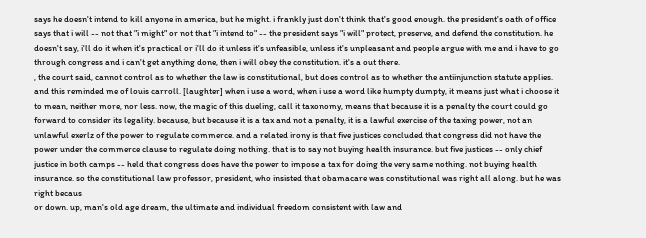says he doesn't intend to kill anyone in america, but he might. i frankly just don't think that's good enough. the president's oath of office says that i will -- not that "i might" or not that "i intend to" -- the president says "i will" protect, preserve, and defend the constitution. he doesn't say, i'll do it when it's practical or i'll do it unless it's unfeasible, unless it's unpleasant and people argue with me and i have to go through congress and i can't get anything done, then i will obey the constitution. it's a out there.
, the court said, cannot control as to whether the law is constitutional, but does control as to whether the antiinjunction statute applies. and this reminded me of louis carroll. [laughter] when i use a word, when i use a word like humpty dumpty, it means just what i choose it to mean, neither more, nor less. now, the magic of this dueling, call it taxonomy, means that because it is a penalty the court could go forward to consider its legality. because, but because it is a tax and not a penalty, it is a lawful exercise of the taxing power, not an unlawful exerlz of the power to regulate commerce. and a related irony is that five justices concluded that congress did not have the power under the commerce clause to regulate doing nothing. that is to say not buying health insurance. but five justices -- only chief justice in both camps -- held that congress does have the power to impose a tax for doing the very same nothing. not buying health insurance. so the constitutional law professor, president, who insisted that obamacare was constitutional was right all along. but he was right becaus
or down. up, man's old age dream, the ultimate and individual freedom consistent with law and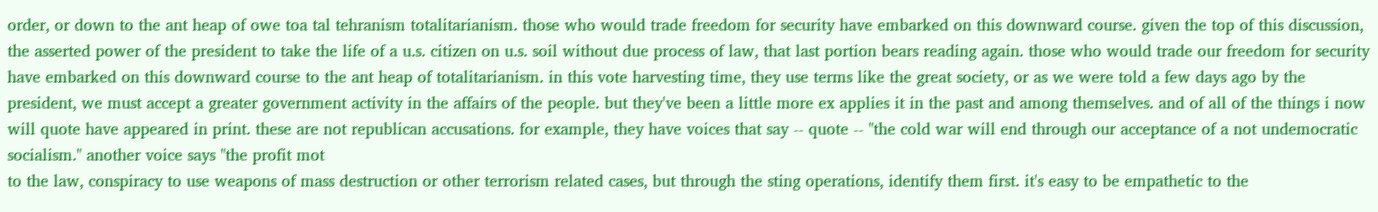order, or down to the ant heap of owe toa tal tehranism totalitarianism. those who would trade freedom for security have embarked on this downward course. given the top of this discussion, the asserted power of the president to take the life of a u.s. citizen on u.s. soil without due process of law, that last portion bears reading again. those who would trade our freedom for security have embarked on this downward course to the ant heap of totalitarianism. in this vote harvesting time, they use terms like the great society, or as we were told a few days ago by the president, we must accept a greater government activity in the affairs of the people. but they've been a little more ex applies it in the past and among themselves. and of all of the things i now will quote have appeared in print. these are not republican accusations. for example, they have voices that say -- quote -- "the cold war will end through our acceptance of a not undemocratic socialism." another voice says "the profit mot
to the law, conspiracy to use weapons of mass destruction or other terrorism related cases, but through the sting operations, identify them first. it's easy to be empathetic to the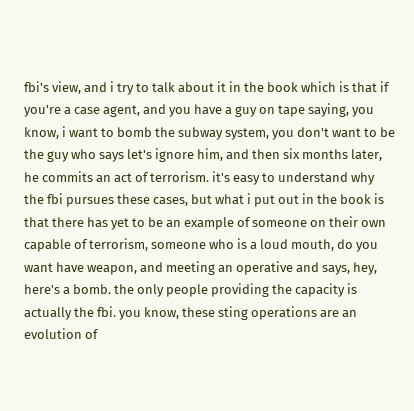fbi's view, and i try to talk about it in the book which is that if you're a case agent, and you have a guy on tape saying, you know, i want to bomb the subway system, you don't want to be the guy who says let's ignore him, and then six months later, he commits an act of terrorism. it's easy to understand why the fbi pursues these cases, but what i put out in the book is that there has yet to be an example of someone on their own capable of terrorism, someone who is a loud mouth, do you want have weapon, and meeting an operative and says, hey, here's a bomb. the only people providing the capacity is actually the fbi. you know, these sting operations are an evolution of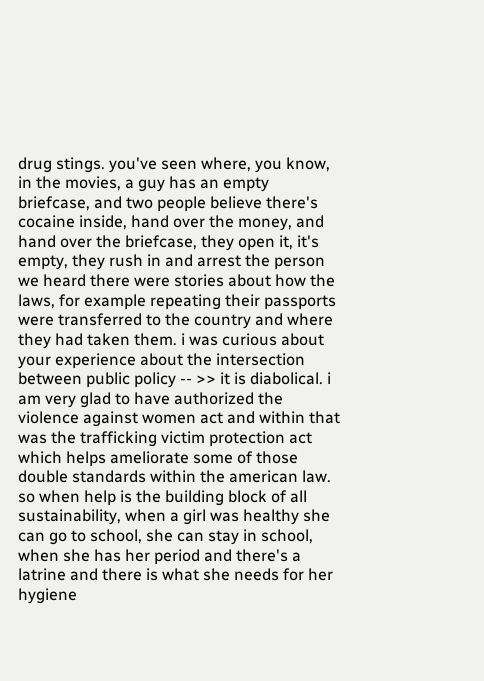drug stings. you've seen where, you know, in the movies, a guy has an empty briefcase, and two people believe there's cocaine inside, hand over the money, and hand over the briefcase, they open it, it's empty, they rush in and arrest the person
we heard there were stories about how the laws, for example repeating their passports were transferred to the country and where they had taken them. i was curious about your experience about the intersection between public policy -- >> it is diabolical. i am very glad to have authorized the violence against women act and within that was the trafficking victim protection act which helps ameliorate some of those double standards within the american law. so when help is the building block of all sustainability, when a girl was healthy she can go to school, she can stay in school, when she has her period and there's a latrine and there is what she needs for her hygiene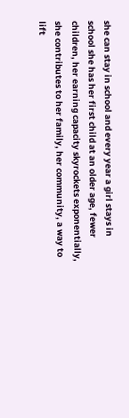she can stay in school and every year a girl stays in school she has her first child at an older age, fewer children, her earning capacity skyrockets exponentially, she contributes to her family, her community, a way to lift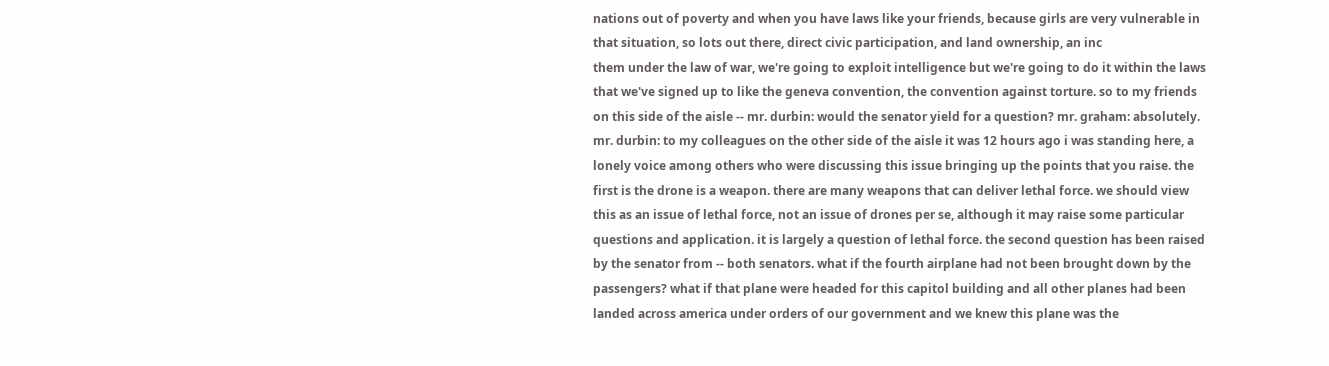nations out of poverty and when you have laws like your friends, because girls are very vulnerable in that situation, so lots out there, direct civic participation, and land ownership, an inc
them under the law of war, we're going to exploit intelligence but we're going to do it within the laws that we've signed up to like the geneva convention, the convention against torture. so to my friends on this side of the aisle -- mr. durbin: would the senator yield for a question? mr. graham: absolutely. mr. durbin: to my colleagues on the other side of the aisle it was 12 hours ago i was standing here, a lonely voice among others who were discussing this issue bringing up the points that you raise. the first is the drone is a weapon. there are many weapons that can deliver lethal force. we should view this as an issue of lethal force, not an issue of drones per se, although it may raise some particular questions and application. it is largely a question of lethal force. the second question has been raised by the senator from -- both senators. what if the fourth airplane had not been brought down by the passengers? what if that plane were headed for this capitol building and all other planes had been landed across america under orders of our government and we knew this plane was the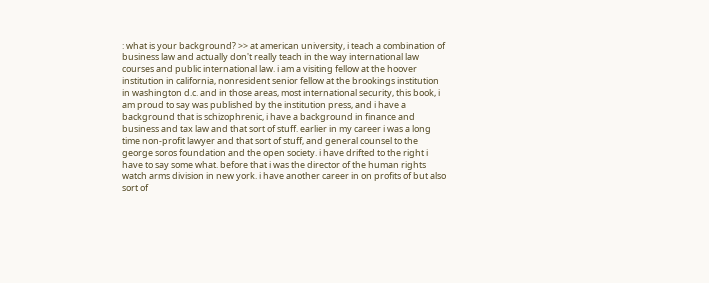: what is your background? >> at american university, i teach a combination of business law and actually don't really teach in the way international law courses and public international law. i am a visiting fellow at the hoover institution in california, nonresident senior fellow at the brookings institution in washington d.c. and in those areas, most international security, this book, i am proud to say was published by the institution press, and i have a background that is schizophrenic, i have a background in finance and business and tax law and that sort of stuff. earlier in my career i was a long time non-profit lawyer and that sort of stuff, and general counsel to the george soros foundation and the open society. i have drifted to the right i have to say some what. before that i was the director of the human rights watch arms division in new york. i have another career in on profits of but also sort of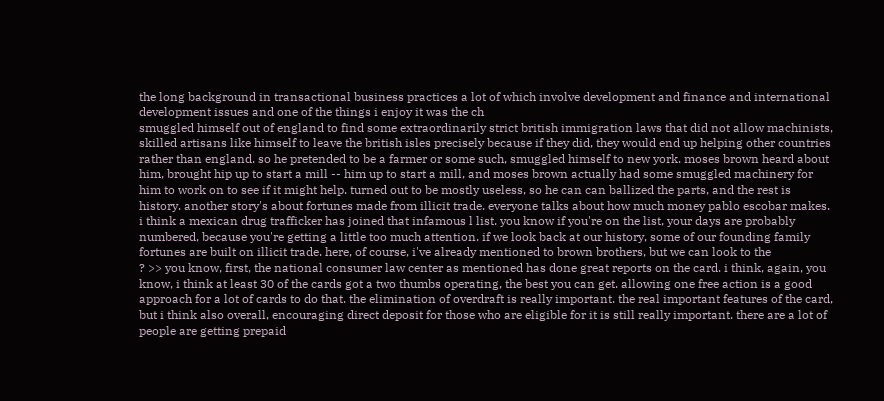the long background in transactional business practices a lot of which involve development and finance and international development issues and one of the things i enjoy it was the ch
smuggled himself out of england to find some extraordinarily strict british immigration laws that did not allow machinists, skilled artisans like himself to leave the british isles precisely because if they did, they would end up helping other countries rather than england. so he pretended to be a farmer or some such, smuggled himself to new york. moses brown heard about him, brought hip up to start a mill -- him up to start a mill, and moses brown actually had some smuggled machinery for him to work on to see if it might help. turned out to be mostly useless, so he can can ballized the parts, and the rest is history. another story's about fortunes made from illicit trade. everyone talks about how much money pablo escobar makes. i think a mexican drug trafficker has joined that infamous l list. you know if you're on the list, your days are probably numbered, because you're getting a little too much attention. if we look back at our history, some of our founding family fortunes are built on illicit trade. here, of course, i've already mentioned to brown brothers, but we can look to the
? >> you know, first, the national consumer law center as mentioned has done great reports on the card. i think, again, you know, i think at least 30 of the cards got a two thumbs operating, the best you can get. allowing one free action is a good approach for a lot of cards to do that. the elimination of overdraft is really important. the real important features of the card, but i think also overall, encouraging direct deposit for those who are eligible for it is still really important. there are a lot of people are getting prepaid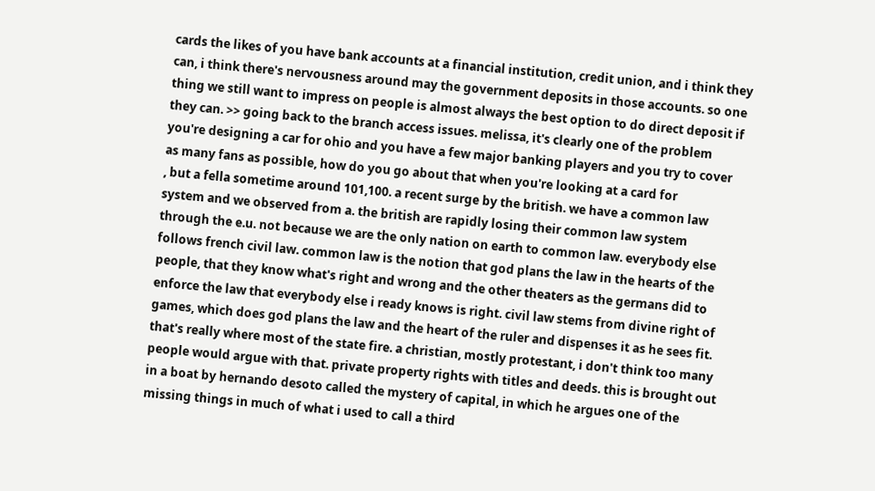cards the likes of you have bank accounts at a financial institution, credit union, and i think they can, i think there's nervousness around may the government deposits in those accounts. so one thing we still want to impress on people is almost always the best option to do direct deposit if they can. >> going back to the branch access issues. melissa, it's clearly one of the problem you're designing a car for ohio and you have a few major banking players and you try to cover as many fans as possible, how do you go about that when you're looking at a card for
, but a fella sometime around 101,100. a recent surge by the british. we have a common law system and we observed from a. the british are rapidly losing their common law system through the e.u. not because we are the only nation on earth to common law. everybody else follows french civil law. common law is the notion that god plans the law in the hearts of the people, that they know what's right and wrong and the other theaters as the germans did to enforce the law that everybody else i ready knows is right. civil law stems from divine right of games, which does god plans the law and the heart of the ruler and dispenses it as he sees fit. that's really where most of the state fire. a christian, mostly protestant, i don't think too many people would argue with that. private property rights with titles and deeds. this is brought out in a boat by hernando desoto called the mystery of capital, in which he argues one of the missing things in much of what i used to call a third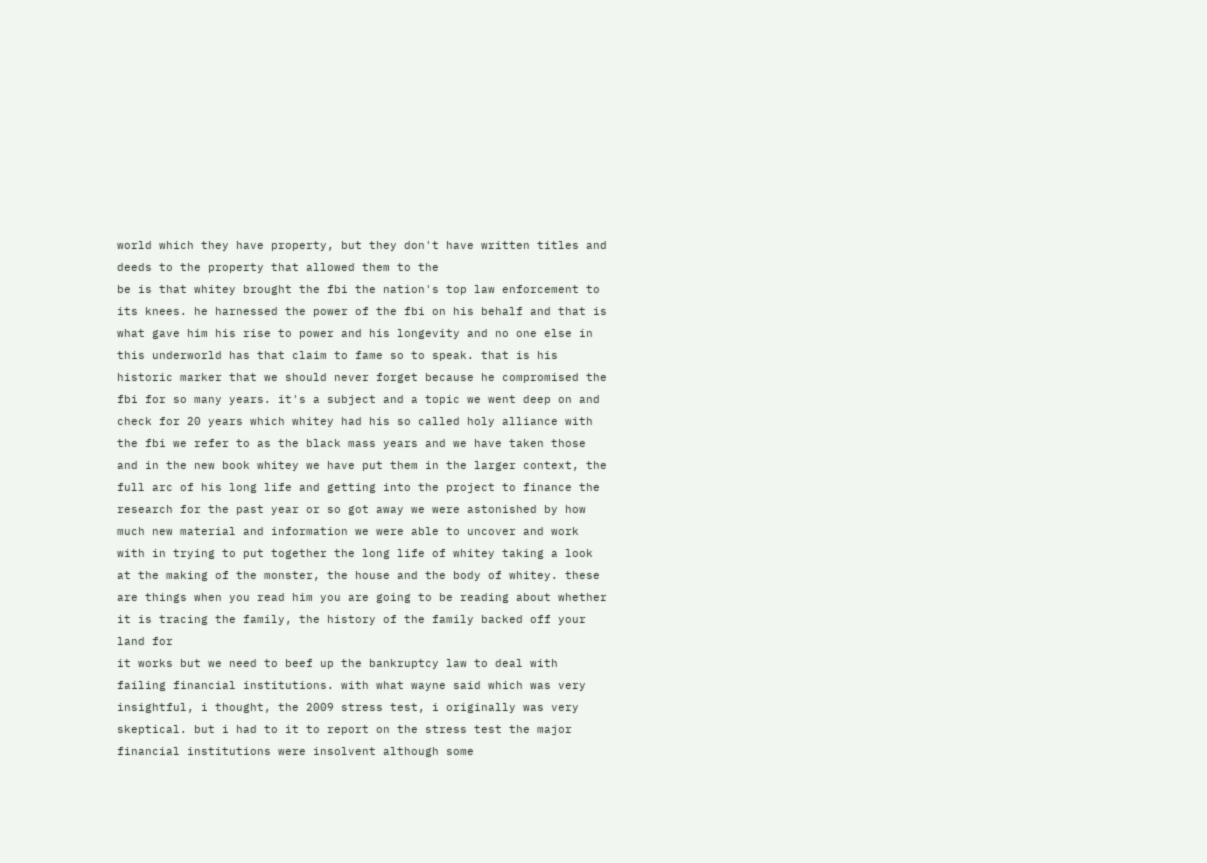world which they have property, but they don't have written titles and deeds to the property that allowed them to the
be is that whitey brought the fbi the nation's top law enforcement to its knees. he harnessed the power of the fbi on his behalf and that is what gave him his rise to power and his longevity and no one else in this underworld has that claim to fame so to speak. that is his historic marker that we should never forget because he compromised the fbi for so many years. it's a subject and a topic we went deep on and check for 20 years which whitey had his so called holy alliance with the fbi we refer to as the black mass years and we have taken those and in the new book whitey we have put them in the larger context, the full arc of his long life and getting into the project to finance the research for the past year or so got away we were astonished by how much new material and information we were able to uncover and work with in trying to put together the long life of whitey taking a look at the making of the monster, the house and the body of whitey. these are things when you read him you are going to be reading about whether it is tracing the family, the history of the family backed off your land for
it works but we need to beef up the bankruptcy law to deal with failing financial institutions. with what wayne said which was very insightful, i thought, the 2009 stress test, i originally was very skeptical. but i had to it to report on the stress test the major financial institutions were insolvent although some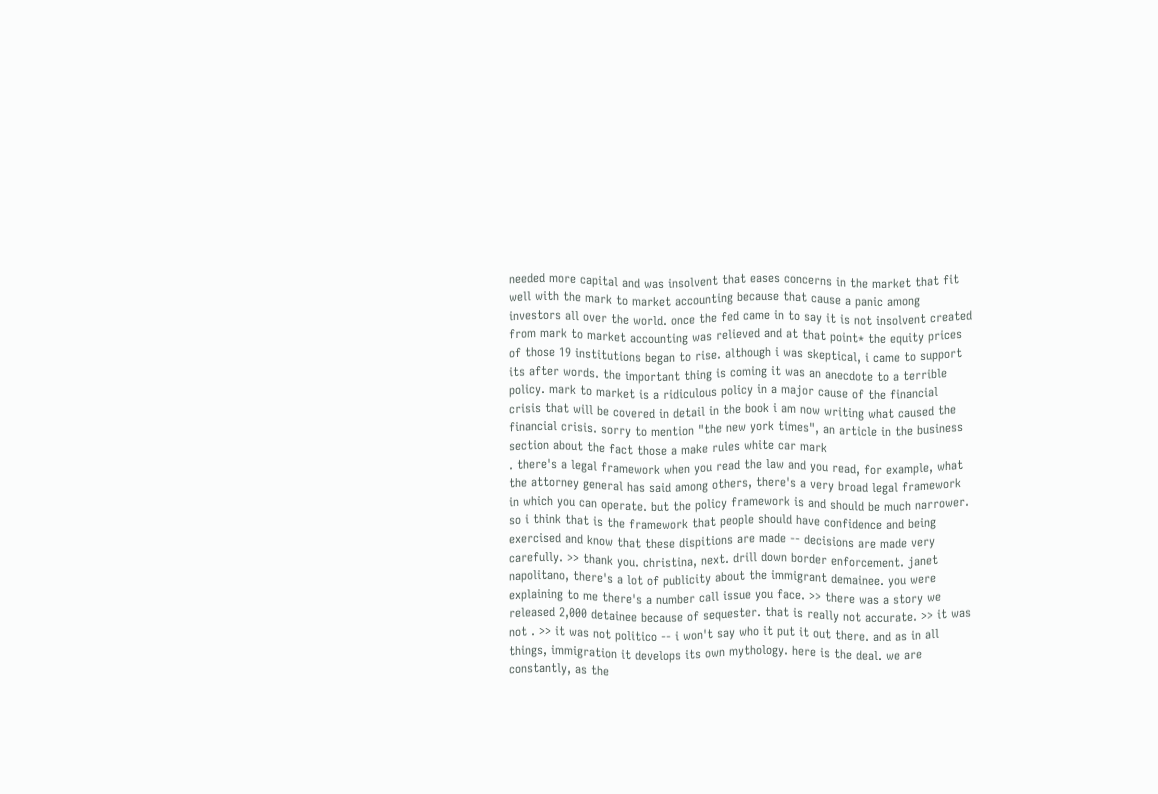needed more capital and was insolvent that eases concerns in the market that fit well with the mark to market accounting because that cause a panic among investors all over the world. once the fed came in to say it is not insolvent created from mark to market accounting was relieved and at that point* the equity prices of those 19 institutions began to rise. although i was skeptical, i came to support its after words. the important thing is coming it was an anecdote to a terrible policy. mark to market is a ridiculous policy in a major cause of the financial crisis that will be covered in detail in the book i am now writing what caused the financial crisis. sorry to mention "the new york times", an article in the business section about the fact those a make rules white car mark
. there's a legal framework when you read the law and you read, for example, what the attorney general has said among others, there's a very broad legal framework in which you can operate. but the policy framework is and should be much narrower. so i think that is the framework that people should have confidence and being exercised and know that these dispitions are made -- decisions are made very carefully. >> thank you. christina, next. drill down border enforcement. janet napolitano, there's a lot of publicity about the immigrant demainee. you were explaining to me there's a number call issue you face. >> there was a story we released 2,000 detainee because of sequester. that is really not accurate. >> it was not . >> it was not politico -- i won't say who it put it out there. and as in all things, immigration it develops its own mythology. here is the deal. we are constantly, as the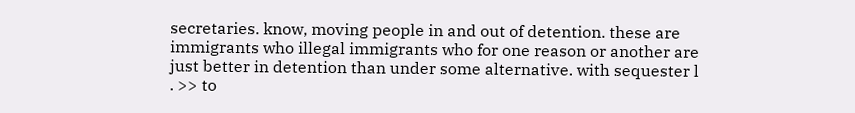secretaries. know, moving people in and out of detention. these are immigrants who illegal immigrants who for one reason or another are just better in detention than under some alternative. with sequester l
. >> to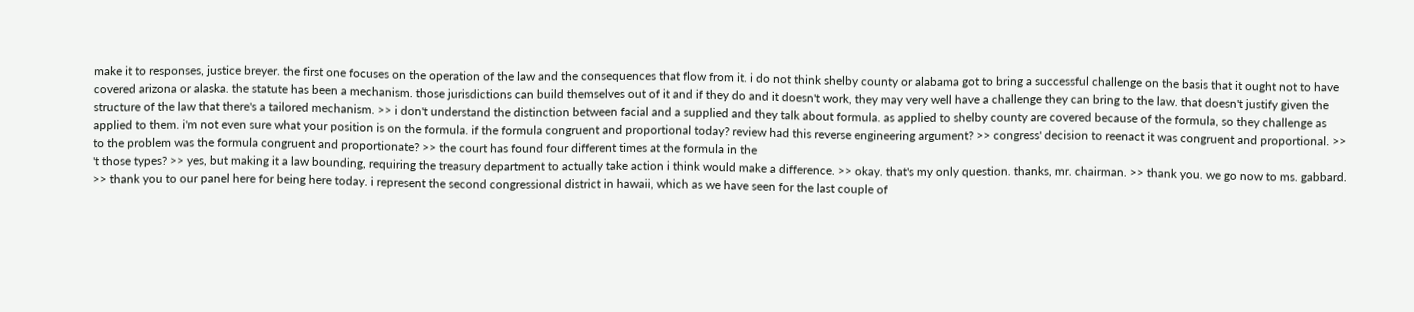make it to responses, justice breyer. the first one focuses on the operation of the law and the consequences that flow from it. i do not think shelby county or alabama got to bring a successful challenge on the basis that it ought not to have covered arizona or alaska. the statute has been a mechanism. those jurisdictions can build themselves out of it and if they do and it doesn't work, they may very well have a challenge they can bring to the law. that doesn't justify given the structure of the law that there's a tailored mechanism. >> i don't understand the distinction between facial and a supplied and they talk about formula. as applied to shelby county are covered because of the formula, so they challenge as applied to them. i'm not even sure what your position is on the formula. if the formula congruent and proportional today? review had this reverse engineering argument? >> congress' decision to reenact it was congruent and proportional. >> to the problem was the formula congruent and proportionate? >> the court has found four different times at the formula in the
't those types? >> yes, but making it a law bounding, requiring the treasury department to actually take action i think would make a difference. >> okay. that's my only question. thanks, mr. chairman. >> thank you. we go now to ms. gabbard. >> thank you to our panel here for being here today. i represent the second congressional district in hawaii, which as we have seen for the last couple of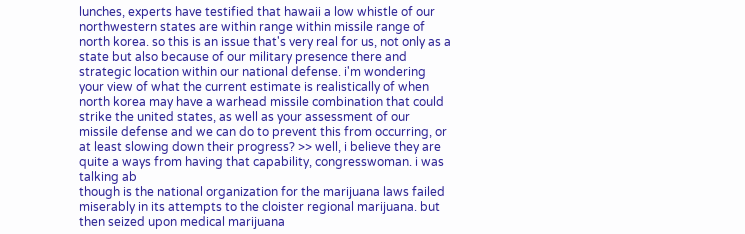lunches, experts have testified that hawaii a low whistle of our northwestern states are within range within missile range of north korea. so this is an issue that's very real for us, not only as a state but also because of our military presence there and strategic location within our national defense. i'm wondering your view of what the current estimate is realistically of when north korea may have a warhead missile combination that could strike the united states, as well as your assessment of our missile defense and we can do to prevent this from occurring, or at least slowing down their progress? >> well, i believe they are quite a ways from having that capability, congresswoman. i was talking ab
though is the national organization for the marijuana laws failed miserably in its attempts to the cloister regional marijuana. but then seized upon medical marijuana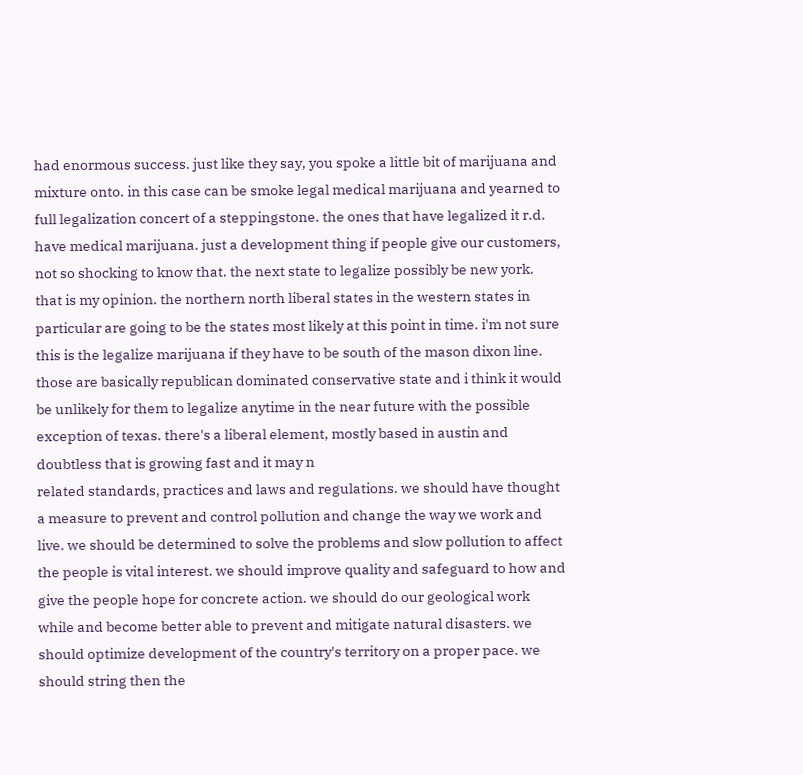had enormous success. just like they say, you spoke a little bit of marijuana and mixture onto. in this case can be smoke legal medical marijuana and yearned to full legalization concert of a steppingstone. the ones that have legalized it r.d. have medical marijuana. just a development thing if people give our customers, not so shocking to know that. the next state to legalize possibly be new york. that is my opinion. the northern north liberal states in the western states in particular are going to be the states most likely at this point in time. i'm not sure this is the legalize marijuana if they have to be south of the mason dixon line. those are basically republican dominated conservative state and i think it would be unlikely for them to legalize anytime in the near future with the possible exception of texas. there's a liberal element, mostly based in austin and doubtless that is growing fast and it may n
related standards, practices and laws and regulations. we should have thought a measure to prevent and control pollution and change the way we work and live. we should be determined to solve the problems and slow pollution to affect the people is vital interest. we should improve quality and safeguard to how and give the people hope for concrete action. we should do our geological work while and become better able to prevent and mitigate natural disasters. we should optimize development of the country's territory on a proper pace. we should string then the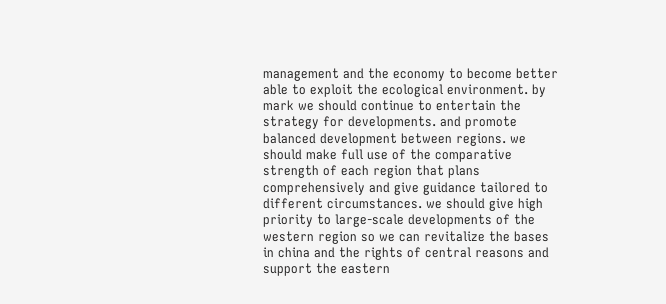management and the economy to become better able to exploit the ecological environment. by mark we should continue to entertain the strategy for developments. and promote balanced development between regions. we should make full use of the comparative strength of each region that plans comprehensively and give guidance tailored to different circumstances. we should give high priority to large-scale developments of the western region so we can revitalize the bases in china and the rights of central reasons and support the eastern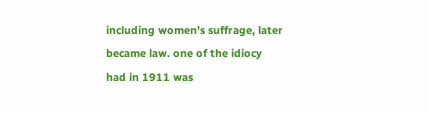including women's suffrage, later became law. one of the idiocy had in 1911 was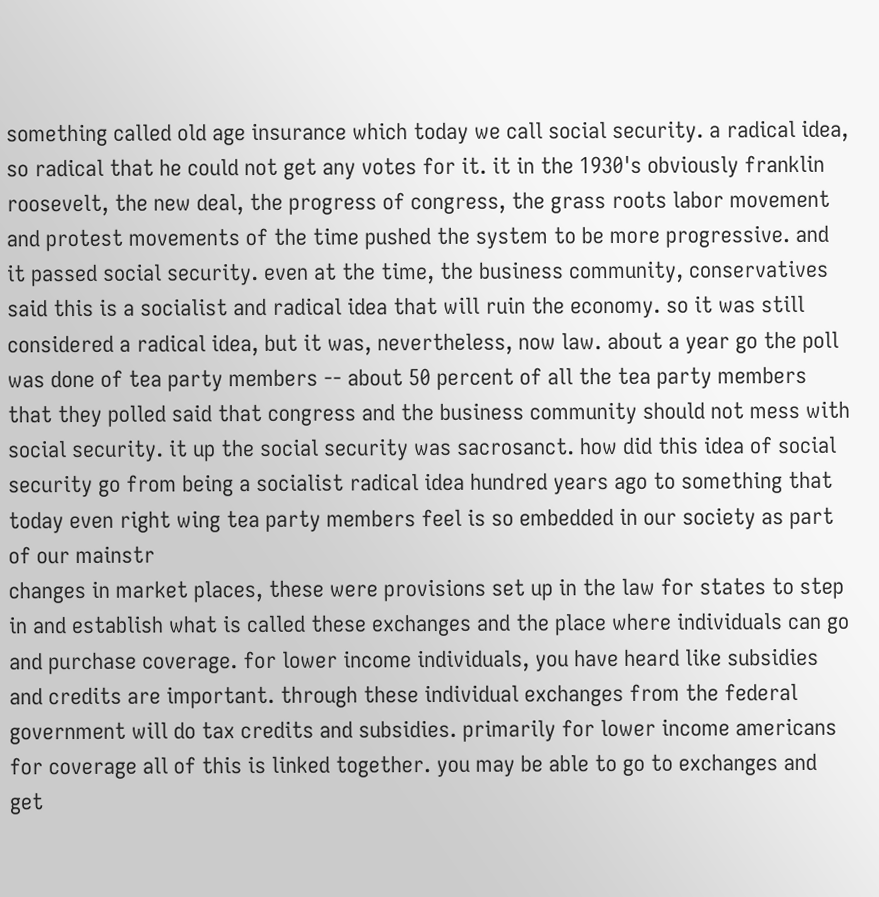something called old age insurance which today we call social security. a radical idea, so radical that he could not get any votes for it. it in the 1930's obviously franklin roosevelt, the new deal, the progress of congress, the grass roots labor movement and protest movements of the time pushed the system to be more progressive. and it passed social security. even at the time, the business community, conservatives said this is a socialist and radical idea that will ruin the economy. so it was still considered a radical idea, but it was, nevertheless, now law. about a year go the poll was done of tea party members -- about 50 percent of all the tea party members that they polled said that congress and the business community should not mess with social security. it up the social security was sacrosanct. how did this idea of social security go from being a socialist radical idea hundred years ago to something that today even right wing tea party members feel is so embedded in our society as part of our mainstr
changes in market places, these were provisions set up in the law for states to step in and establish what is called these exchanges and the place where individuals can go and purchase coverage. for lower income individuals, you have heard like subsidies and credits are important. through these individual exchanges from the federal government will do tax credits and subsidies. primarily for lower income americans for coverage all of this is linked together. you may be able to go to exchanges and get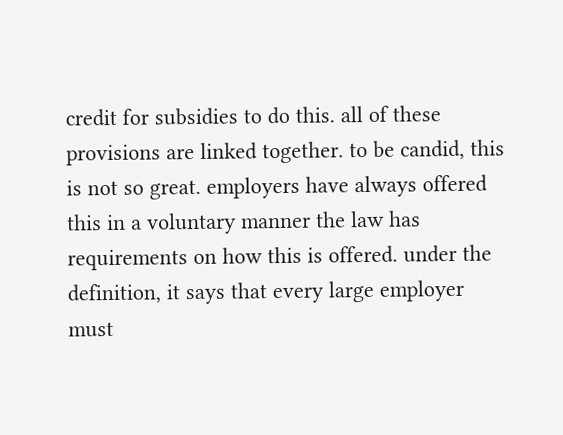credit for subsidies to do this. all of these provisions are linked together. to be candid, this is not so great. employers have always offered this in a voluntary manner the law has requirements on how this is offered. under the definition, it says that every large employer must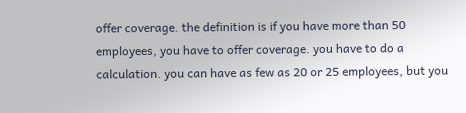offer coverage. the definition is if you have more than 50 employees, you have to offer coverage. you have to do a calculation. you can have as few as 20 or 25 employees, but you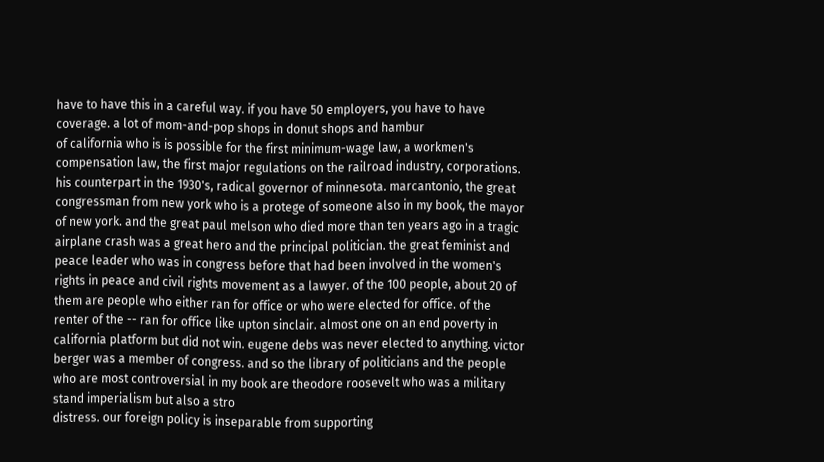have to have this in a careful way. if you have 50 employers, you have to have coverage. a lot of mom-and-pop shops in donut shops and hambur
of california who is is possible for the first minimum-wage law, a workmen's compensation law, the first major regulations on the railroad industry, corporations. his counterpart in the 1930's, radical governor of minnesota. marcantonio, the great congressman from new york who is a protege of someone also in my book, the mayor of new york. and the great paul melson who died more than ten years ago in a tragic airplane crash was a great hero and the principal politician. the great feminist and peace leader who was in congress before that had been involved in the women's rights in peace and civil rights movement as a lawyer. of the 100 people, about 20 of them are people who either ran for office or who were elected for office. of the renter of the -- ran for office like upton sinclair. almost one on an end poverty in california platform but did not win. eugene debs was never elected to anything. victor berger was a member of congress. and so the library of politicians and the people who are most controversial in my book are theodore roosevelt who was a military stand imperialism but also a stro
distress. our foreign policy is inseparable from supporting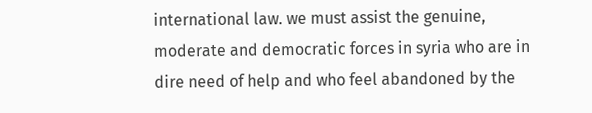international law. we must assist the genuine, moderate and democratic forces in syria who are in dire need of help and who feel abandoned by the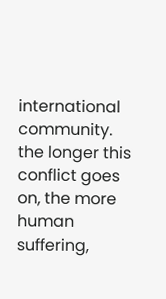international community. the longer this conflict goes on, the more human suffering,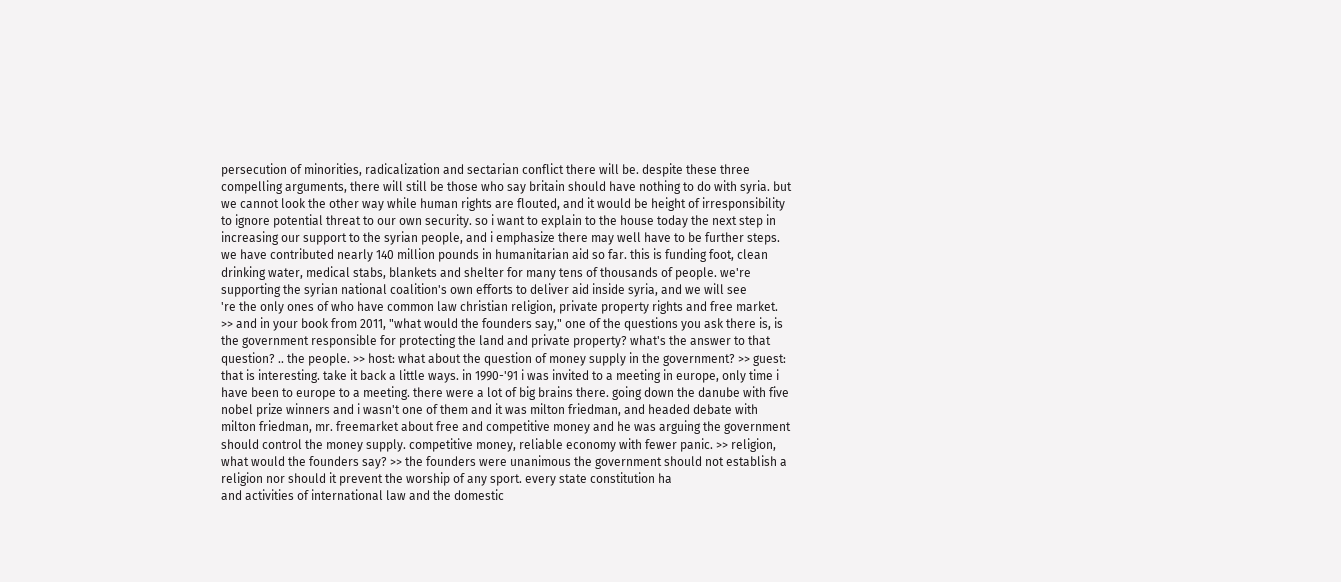persecution of minorities, radicalization and sectarian conflict there will be. despite these three compelling arguments, there will still be those who say britain should have nothing to do with syria. but we cannot look the other way while human rights are flouted, and it would be height of irresponsibility to ignore potential threat to our own security. so i want to explain to the house today the next step in increasing our support to the syrian people, and i emphasize there may well have to be further steps. we have contributed nearly 140 million pounds in humanitarian aid so far. this is funding foot, clean drinking water, medical stabs, blankets and shelter for many tens of thousands of people. we're supporting the syrian national coalition's own efforts to deliver aid inside syria, and we will see
're the only ones of who have common law christian religion, private property rights and free market. >> and in your book from 2011, "what would the founders say," one of the questions you ask there is, is the government responsible for protecting the land and private property? what's the answer to that question? .. the people. >> host: what about the question of money supply in the government? >> guest: that is interesting. take it back a little ways. in 1990-'91 i was invited to a meeting in europe, only time i have been to europe to a meeting. there were a lot of big brains there. going down the danube with five nobel prize winners and i wasn't one of them and it was milton friedman, and headed debate with milton friedman, mr. freemarket about free and competitive money and he was arguing the government should control the money supply. competitive money, reliable economy with fewer panic. >> religion, what would the founders say? >> the founders were unanimous the government should not establish a religion nor should it prevent the worship of any sport. every state constitution ha
and activities of international law and the domestic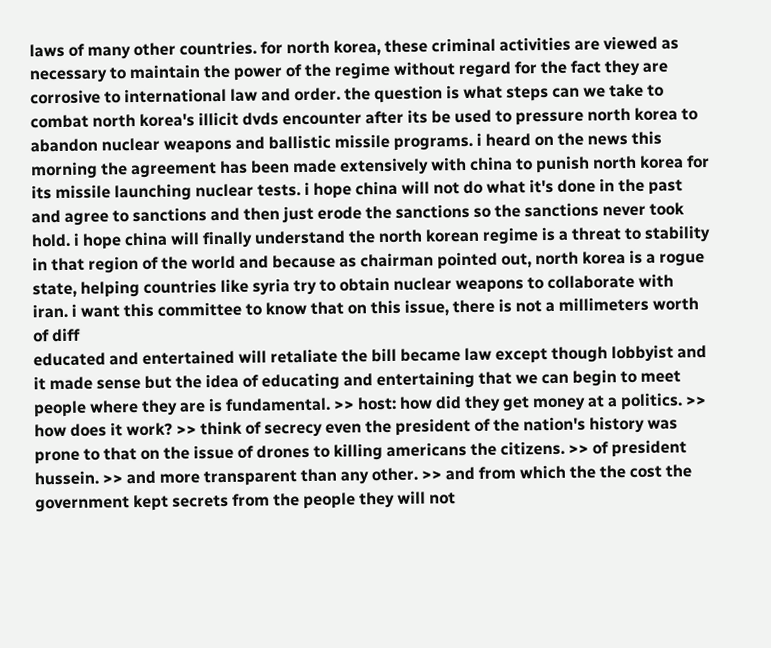laws of many other countries. for north korea, these criminal activities are viewed as necessary to maintain the power of the regime without regard for the fact they are corrosive to international law and order. the question is what steps can we take to combat north korea's illicit dvds encounter after its be used to pressure north korea to abandon nuclear weapons and ballistic missile programs. i heard on the news this morning the agreement has been made extensively with china to punish north korea for its missile launching nuclear tests. i hope china will not do what it's done in the past and agree to sanctions and then just erode the sanctions so the sanctions never took hold. i hope china will finally understand the north korean regime is a threat to stability in that region of the world and because as chairman pointed out, north korea is a rogue state, helping countries like syria try to obtain nuclear weapons to collaborate with iran. i want this committee to know that on this issue, there is not a millimeters worth of diff
educated and entertained will retaliate the bill became law except though lobbyist and it made sense but the idea of educating and entertaining that we can begin to meet people where they are is fundamental. >> host: how did they get money at a politics. >> how does it work? >> think of secrecy even the president of the nation's history was prone to that on the issue of drones to killing americans the citizens. >> of president hussein. >> and more transparent than any other. >> and from which the the cost the government kept secrets from the people they will not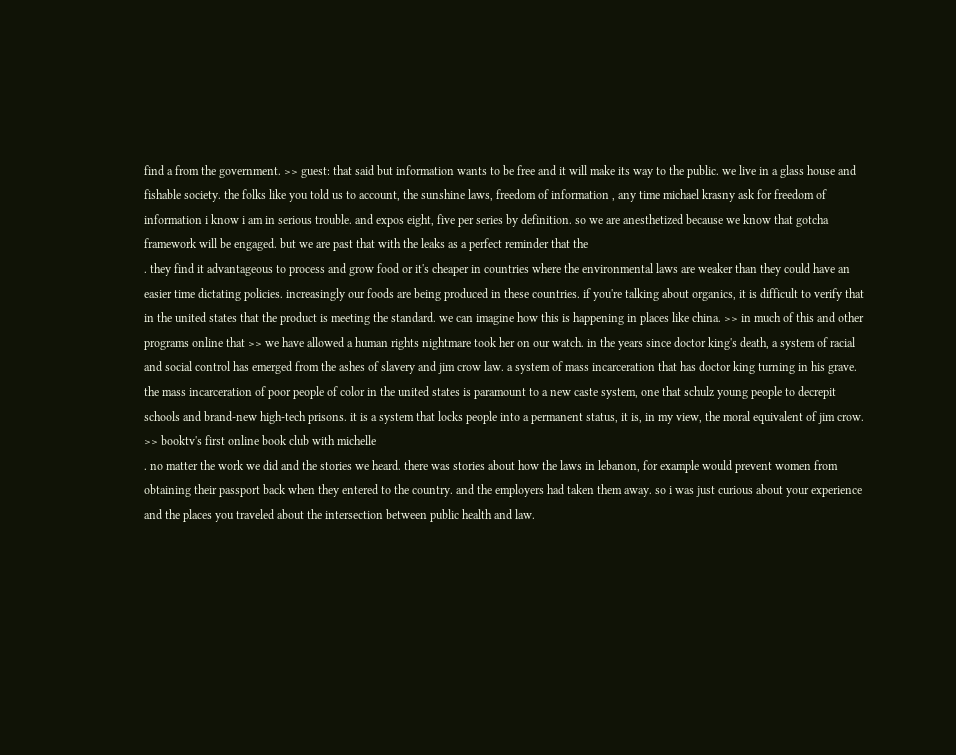find a from the government. >> guest: that said but information wants to be free and it will make its way to the public. we live in a glass house and fishable society. the folks like you told us to account, the sunshine laws, freedom of information , any time michael krasny ask for freedom of information i know i am in serious trouble. and expos eight, five per series by definition. so we are anesthetized because we know that gotcha framework will be engaged. but we are past that with the leaks as a perfect reminder that the
. they find it advantageous to process and grow food or it's cheaper in countries where the environmental laws are weaker than they could have an easier time dictating policies. increasingly our foods are being produced in these countries. if you're talking about organics, it is difficult to verify that in the united states that the product is meeting the standard. we can imagine how this is happening in places like china. >> in much of this and other programs online that >> we have allowed a human rights nightmare took her on our watch. in the years since doctor king's death, a system of racial and social control has emerged from the ashes of slavery and jim crow law. a system of mass incarceration that has doctor king turning in his grave. the mass incarceration of poor people of color in the united states is paramount to a new caste system, one that schulz young people to decrepit schools and brand-new high-tech prisons. it is a system that locks people into a permanent status, it is, in my view, the moral equivalent of jim crow. >> booktv's first online book club with michelle
. no matter the work we did and the stories we heard. there was stories about how the laws in lebanon, for example would prevent women from obtaining their passport back when they entered to the country. and the employers had taken them away. so i was just curious about your experience and the places you traveled about the intersection between public health and law.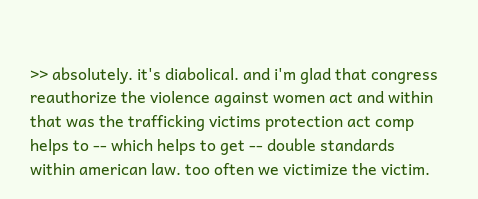>> absolutely. it's diabolical. and i'm glad that congress reauthorize the violence against women act and within that was the trafficking victims protection act comp helps to -- which helps to get -- double standards within american law. too often we victimize the victim.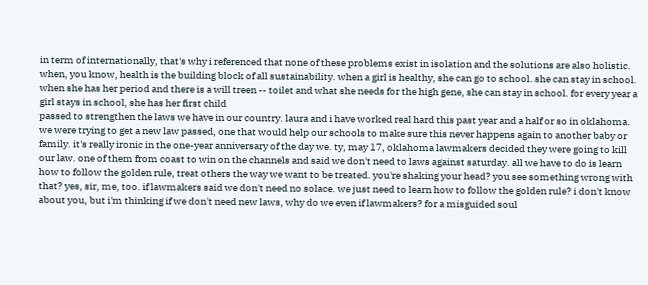in term of internationally, that's why i referenced that none of these problems exist in isolation and the solutions are also holistic. when, you know, health is the building block of all sustainability. when a girl is healthy, she can go to school. she can stay in school. when she has her period and there is a will treen -- toilet and what she needs for the high gene, she can stay in school. for every year a girl stays in school, she has her first child
passed to strengthen the laws we have in our country. laura and i have worked real hard this past year and a half or so in oklahoma. we were trying to get a new law passed, one that would help our schools to make sure this never happens again to another baby or family. it's really ironic in the one-year anniversary of the day we. ty, may 17, oklahoma lawmakers decided they were going to kill our law. one of them from coast to win on the channels and said we don't need to laws against saturday. all we have to do is learn how to follow the golden rule, treat others the way we want to be treated. you're shaking your head? you see something wrong with that? yes, sir, me, too. if lawmakers said we don't need no solace. we just need to learn how to follow the golden rule? i don't know about you, but i'm thinking if we don't need new laws, why do we even if lawmakers? for a misguided soul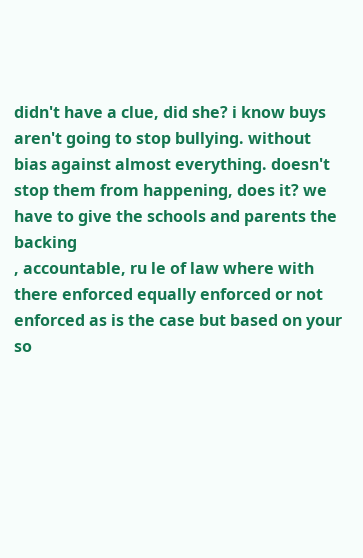didn't have a clue, did she? i know buys aren't going to stop bullying. without bias against almost everything. doesn't stop them from happening, does it? we have to give the schools and parents the backing
, accountable, ru le of law where with there enforced equally enforced or not enforced as is the case but based on your so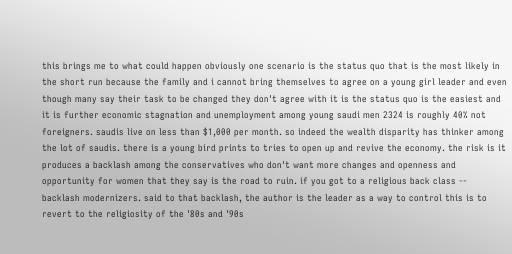this brings me to what could happen obviously one scenario is the status quo that is the most likely in the short run because the family and i cannot bring themselves to agree on a young girl leader and even though many say their task to be changed they don't agree with it is the status quo is the easiest and it is further economic stagnation and unemployment among young saudi men 2324 is roughly 40% not foreigners. saudis live on less than $1,000 per month. so indeed the wealth disparity has thinker among the lot of saudis. there is a young bird prints to tries to open up and revive the economy. the risk is it produces a backlash among the conservatives who don't want more changes and openness and opportunity for women that they say is the road to ruin. if you got to a religious back class -- backlash modernizers. said to that backlash, the author is the leader as a way to control this is to revert to the religiosity of the '80s and '90s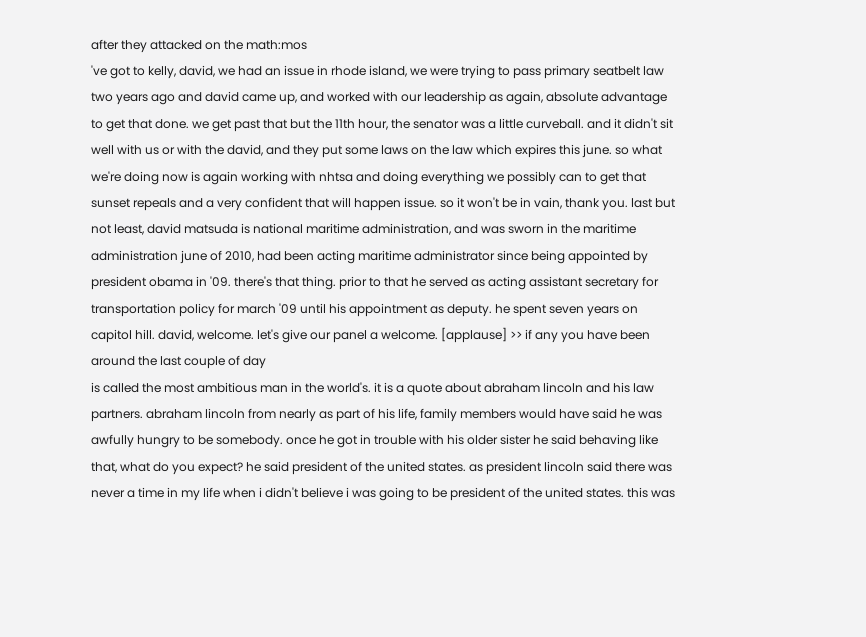after they attacked on the math:mos
've got to kelly, david, we had an issue in rhode island, we were trying to pass primary seatbelt law two years ago and david came up, and worked with our leadership as again, absolute advantage to get that done. we get past that but the 11th hour, the senator was a little curveball. and it didn't sit well with us or with the david, and they put some laws on the law which expires this june. so what we're doing now is again working with nhtsa and doing everything we possibly can to get that sunset repeals and a very confident that will happen issue. so it won't be in vain, thank you. last but not least, david matsuda is national maritime administration, and was sworn in the maritime administration june of 2010, had been acting maritime administrator since being appointed by president obama in '09. there's that thing. prior to that he served as acting assistant secretary for transportation policy for march '09 until his appointment as deputy. he spent seven years on capitol hill. david, welcome. let's give our panel a welcome. [applause] >> if any you have been around the last couple of day
is called the most ambitious man in the world's. it is a quote about abraham lincoln and his law partners. abraham lincoln from nearly as part of his life, family members would have said he was awfully hungry to be somebody. once he got in trouble with his older sister he said behaving like that, what do you expect? he said president of the united states. as president lincoln said there was never a time in my life when i didn't believe i was going to be president of the united states. this was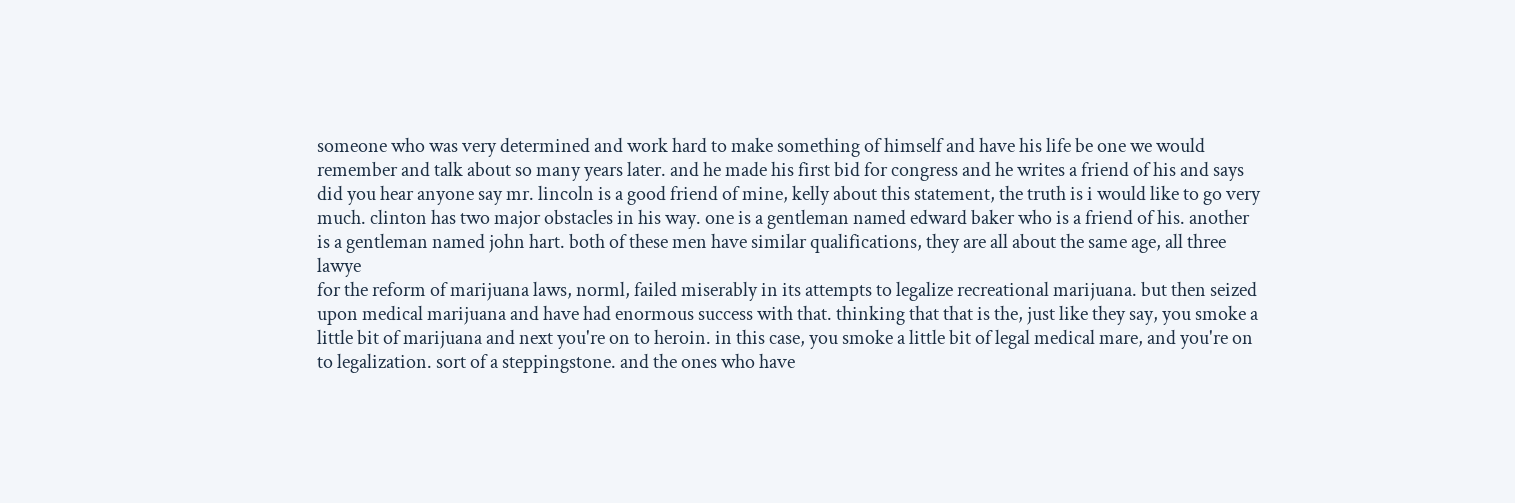someone who was very determined and work hard to make something of himself and have his life be one we would remember and talk about so many years later. and he made his first bid for congress and he writes a friend of his and says did you hear anyone say mr. lincoln is a good friend of mine, kelly about this statement, the truth is i would like to go very much. clinton has two major obstacles in his way. one is a gentleman named edward baker who is a friend of his. another is a gentleman named john hart. both of these men have similar qualifications, they are all about the same age, all three lawye
for the reform of marijuana laws, norml, failed miserably in its attempts to legalize recreational marijuana. but then seized upon medical marijuana and have had enormous success with that. thinking that that is the, just like they say, you smoke a little bit of marijuana and next you're on to heroin. in this case, you smoke a little bit of legal medical mare, and you're on to legalization. sort of a steppingstone. and the ones who have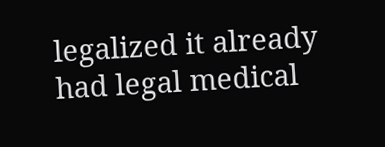legalized it already had legal medical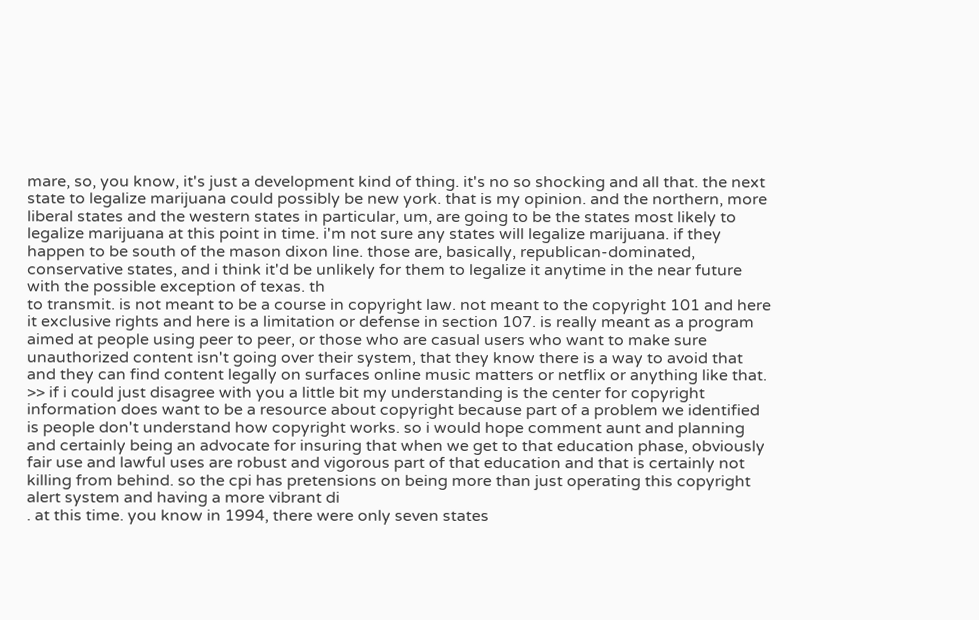mare, so, you know, it's just a development kind of thing. it's no so shocking and all that. the next state to legalize marijuana could possibly be new york. that is my opinion. and the northern, more liberal states and the western states in particular, um, are going to be the states most likely to legalize marijuana at this point in time. i'm not sure any states will legalize marijuana. if they happen to be south of the mason dixon line. those are, basically, republican-dominated, conservative states, and i think it'd be unlikely for them to legalize it anytime in the near future with the possible exception of texas. th
to transmit. is not meant to be a course in copyright law. not meant to the copyright 101 and here it exclusive rights and here is a limitation or defense in section 107. is really meant as a program aimed at people using peer to peer, or those who are casual users who want to make sure unauthorized content isn't going over their system, that they know there is a way to avoid that and they can find content legally on surfaces online music matters or netflix or anything like that. >> if i could just disagree with you a little bit my understanding is the center for copyright information does want to be a resource about copyright because part of a problem we identified is people don't understand how copyright works. so i would hope comment aunt and planning and certainly being an advocate for insuring that when we get to that education phase, obviously fair use and lawful uses are robust and vigorous part of that education and that is certainly not killing from behind. so the cpi has pretensions on being more than just operating this copyright alert system and having a more vibrant di
. at this time. you know in 1994, there were only seven states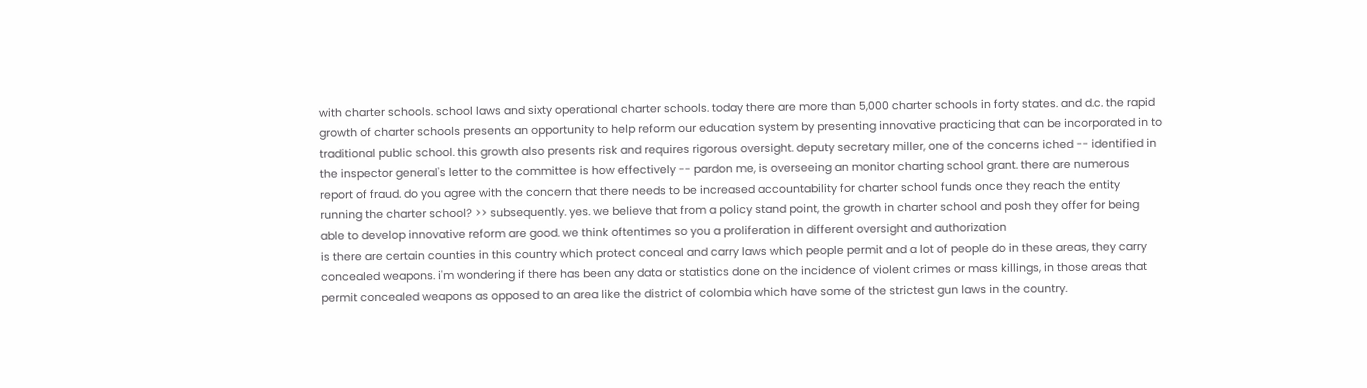with charter schools. school laws and sixty operational charter schools. today there are more than 5,000 charter schools in forty states. and d.c. the rapid growth of charter schools presents an opportunity to help reform our education system by presenting innovative practicing that can be incorporated in to traditional public school. this growth also presents risk and requires rigorous oversight. deputy secretary miller, one of the concerns iched -- identified in the inspector general's letter to the committee is how effectively -- pardon me, is overseeing an monitor charting school grant. there are numerous report of fraud. do you agree with the concern that there needs to be increased accountability for charter school funds once they reach the entity running the charter school? >> subsequently. yes. we believe that from a policy stand point, the growth in charter school and posh they offer for being able to develop innovative reform are good. we think oftentimes so you a proliferation in different oversight and authorization
is there are certain counties in this country which protect conceal and carry laws which people permit and a lot of people do in these areas, they carry concealed weapons. i'm wondering if there has been any data or statistics done on the incidence of violent crimes or mass killings, in those areas that permit concealed weapons as opposed to an area like the district of colombia which have some of the strictest gun laws in the country.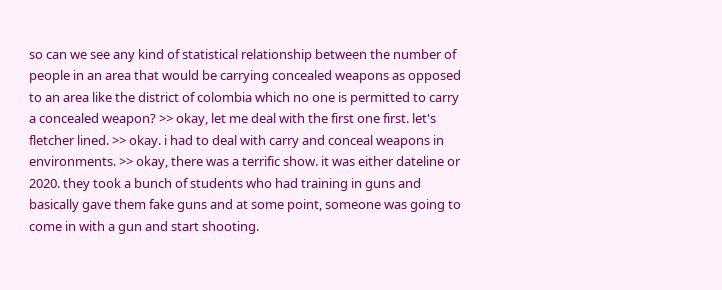so can we see any kind of statistical relationship between the number of people in an area that would be carrying concealed weapons as opposed to an area like the district of colombia which no one is permitted to carry a concealed weapon? >> okay, let me deal with the first one first. let's fletcher lined. >> okay. i had to deal with carry and conceal weapons in environments. >> okay, there was a terrific show. it was either dateline or 2020. they took a bunch of students who had training in guns and basically gave them fake guns and at some point, someone was going to come in with a gun and start shooting.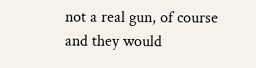not a real gun, of course and they would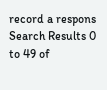record a respons
Search Results 0 to 49 of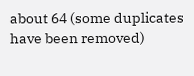about 64 (some duplicates have been removed)